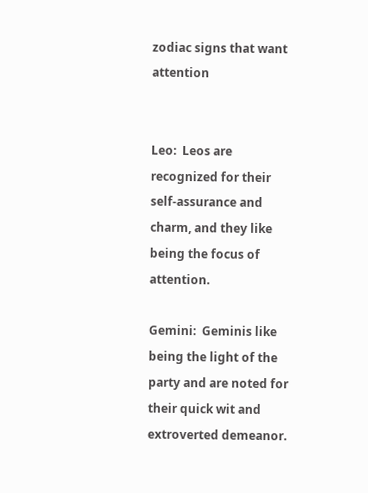zodiac signs that want attention


Leo:  Leos are recognized for their self-assurance and charm, and they like being the focus of attention.

Gemini:  Geminis like being the light of the party and are noted for their quick wit and extroverted demeanor.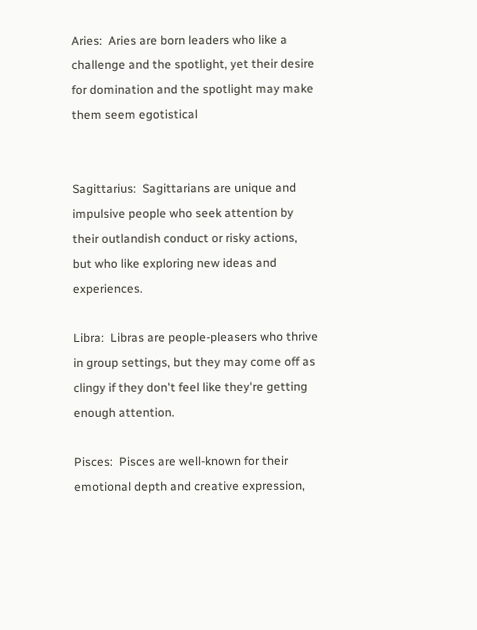Aries:  Aries are born leaders who like a challenge and the spotlight, yet their desire for domination and the spotlight may make them seem egotistical


Sagittarius:  Sagittarians are unique and impulsive people who seek attention by their outlandish conduct or risky actions, but who like exploring new ideas and experiences.

Libra:  Libras are people-pleasers who thrive in group settings, but they may come off as clingy if they don't feel like they're getting enough attention.

Pisces:  Pisces are well-known for their emotional depth and creative expression,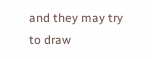and they may try to draw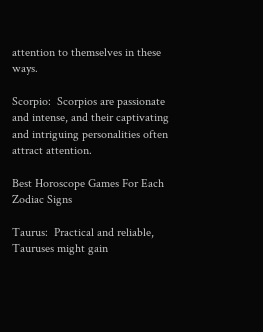attention to themselves in these ways.

Scorpio:  Scorpios are passionate and intense, and their captivating and intriguing personalities often attract attention.

Best Horoscope Games For Each Zodiac Signs

Taurus:  Practical and reliable, Tauruses might gain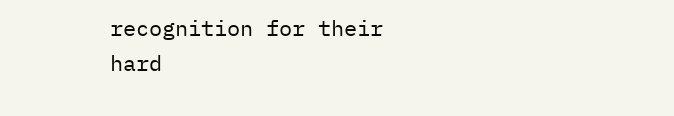recognition for their hard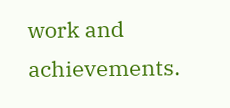work and achievements.